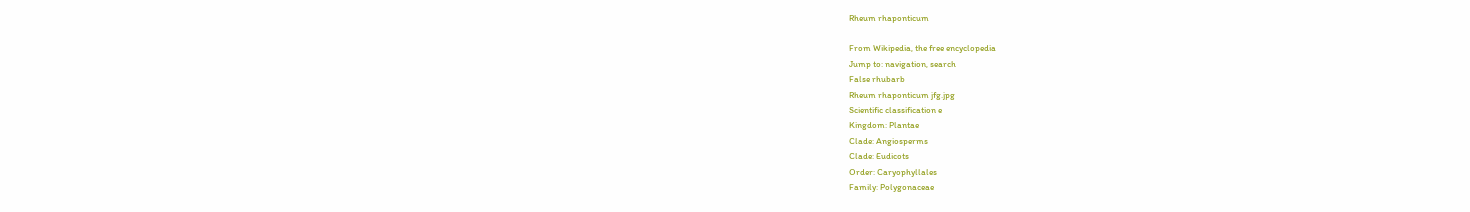Rheum rhaponticum

From Wikipedia, the free encyclopedia
Jump to: navigation, search
False rhubarb
Rheum rhaponticum jfg.jpg
Scientific classification e
Kingdom: Plantae
Clade: Angiosperms
Clade: Eudicots
Order: Caryophyllales
Family: Polygonaceae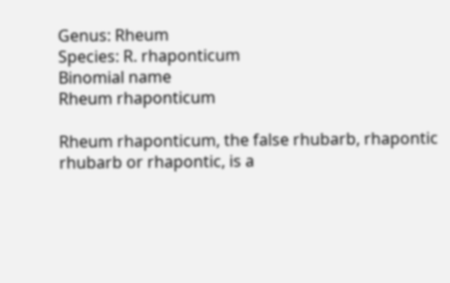Genus: Rheum
Species: R. rhaponticum
Binomial name
Rheum rhaponticum

Rheum rhaponticum, the false rhubarb, rhapontic rhubarb or rhapontic, is a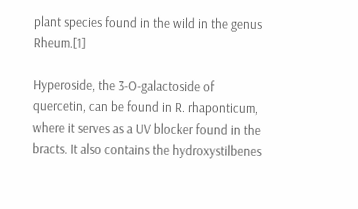plant species found in the wild in the genus Rheum.[1]

Hyperoside, the 3-O-galactoside of quercetin, can be found in R. rhaponticum, where it serves as a UV blocker found in the bracts. It also contains the hydroxystilbenes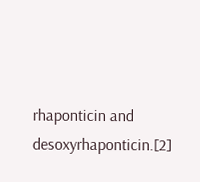rhaponticin and desoxyrhaponticin.[2]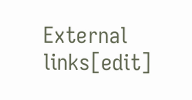External links[edit]